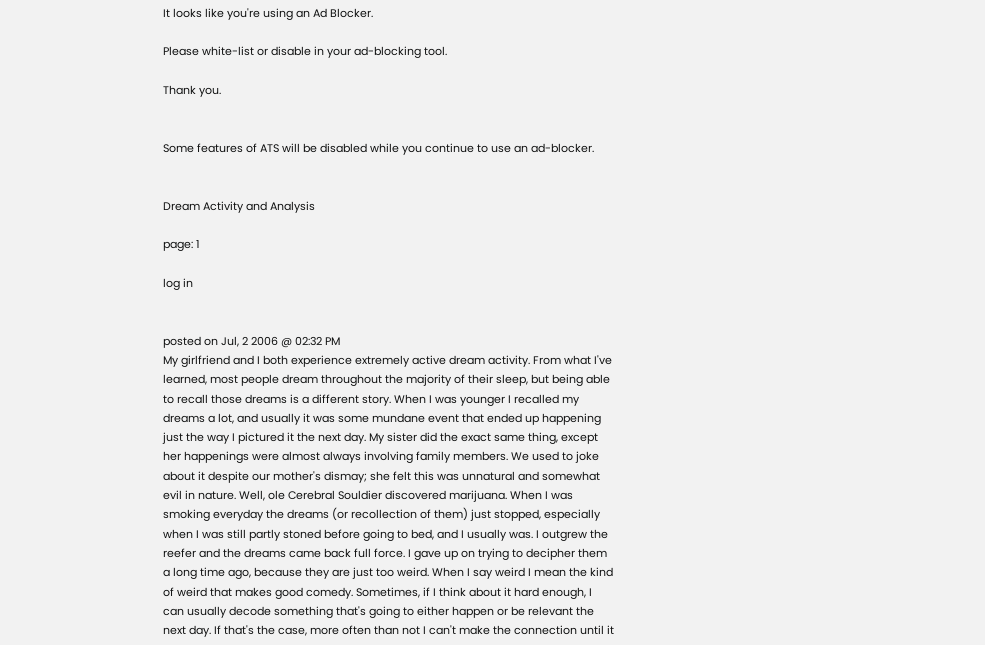It looks like you're using an Ad Blocker.

Please white-list or disable in your ad-blocking tool.

Thank you.


Some features of ATS will be disabled while you continue to use an ad-blocker.


Dream Activity and Analysis

page: 1

log in


posted on Jul, 2 2006 @ 02:32 PM
My girlfriend and I both experience extremely active dream activity. From what I've learned, most people dream throughout the majority of their sleep, but being able to recall those dreams is a different story. When I was younger I recalled my dreams a lot, and usually it was some mundane event that ended up happening just the way I pictured it the next day. My sister did the exact same thing, except her happenings were almost always involving family members. We used to joke about it despite our mother's dismay; she felt this was unnatural and somewhat evil in nature. Well, ole Cerebral Souldier discovered marijuana. When I was smoking everyday the dreams (or recollection of them) just stopped, especially when I was still partly stoned before going to bed, and I usually was. I outgrew the reefer and the dreams came back full force. I gave up on trying to decipher them a long time ago, because they are just too weird. When I say weird I mean the kind of weird that makes good comedy. Sometimes, if I think about it hard enough, I can usually decode something that's going to either happen or be relevant the next day. If that's the case, more often than not I can't make the connection until it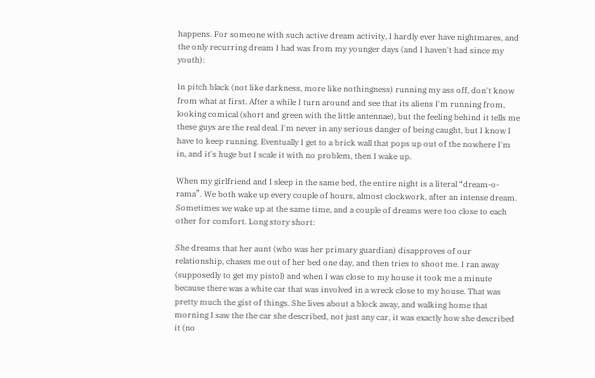happens. For someone with such active dream activity, I hardly ever have nightmares, and the only recurring dream I had was from my younger days (and I haven't had since my youth):

In pitch black (not like darkness, more like nothingness) running my ass off, don't know from what at first. After a while I turn around and see that its aliens I'm running from, looking comical (short and green with the little antennae), but the feeling behind it tells me these guys are the real deal. I'm never in any serious danger of being caught, but I know I have to keep running. Eventually I get to a brick wall that pops up out of the nowhere I'm in, and it's huge but I scale it with no problem, then I wake up.

When my girlfriend and I sleep in the same bed, the entire night is a literal “dream-o-rama”. We both wake up every couple of hours, almost clockwork, after an intense dream. Sometimes we wake up at the same time, and a couple of dreams were too close to each other for comfort. Long story short:

She dreams that her aunt (who was her primary guardian) disapproves of our relationship, chases me out of her bed one day, and then tries to shoot me. I ran away (supposedly to get my pistol) and when I was close to my house it took me a minute because there was a white car that was involved in a wreck close to my house. That was pretty much the gist of things. She lives about a block away, and walking home that morning I saw the the car she described, not just any car, it was exactly how she described it (no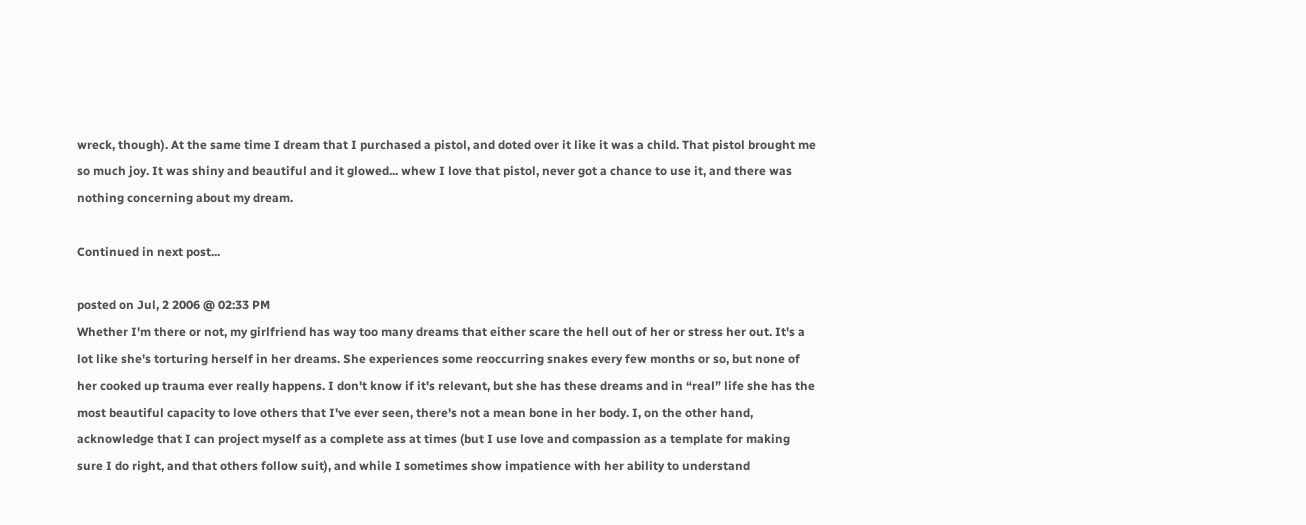wreck, though). At the same time I dream that I purchased a pistol, and doted over it like it was a child. That pistol brought me so much joy. It was shiny and beautiful and it glowed... whew I love that pistol, never got a chance to use it, and there was nothing concerning about my dream.

Continued in next post...

posted on Jul, 2 2006 @ 02:33 PM
Whether I'm there or not, my girlfriend has way too many dreams that either scare the hell out of her or stress her out. It's a lot like she's torturing herself in her dreams. She experiences some reoccurring snakes every few months or so, but none of her cooked up trauma ever really happens. I don't know if it's relevant, but she has these dreams and in “real” life she has the most beautiful capacity to love others that I've ever seen, there's not a mean bone in her body. I, on the other hand, acknowledge that I can project myself as a complete ass at times (but I use love and compassion as a template for making sure I do right, and that others follow suit), and while I sometimes show impatience with her ability to understand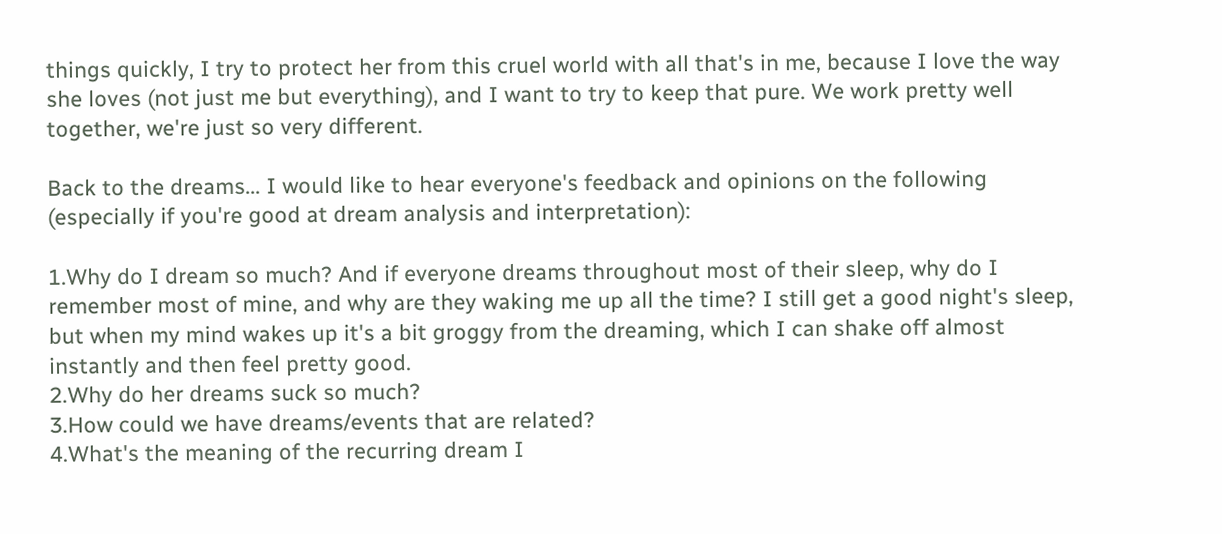things quickly, I try to protect her from this cruel world with all that's in me, because I love the way she loves (not just me but everything), and I want to try to keep that pure. We work pretty well together, we're just so very different.

Back to the dreams... I would like to hear everyone's feedback and opinions on the following (especially if you're good at dream analysis and interpretation):

1.Why do I dream so much? And if everyone dreams throughout most of their sleep, why do I remember most of mine, and why are they waking me up all the time? I still get a good night's sleep, but when my mind wakes up it's a bit groggy from the dreaming, which I can shake off almost instantly and then feel pretty good.
2.Why do her dreams suck so much?
3.How could we have dreams/events that are related?
4.What's the meaning of the recurring dream I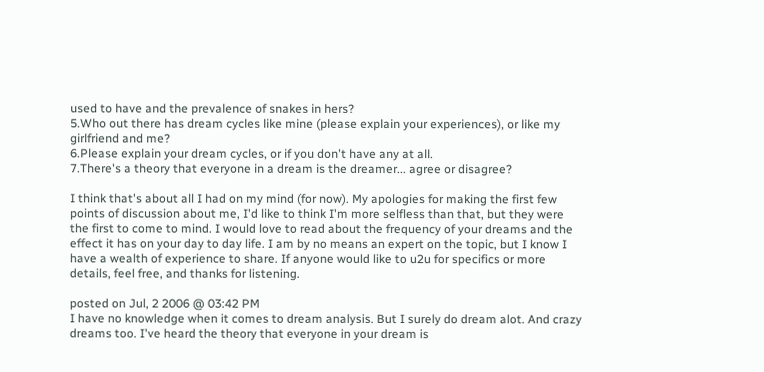used to have and the prevalence of snakes in hers?
5.Who out there has dream cycles like mine (please explain your experiences), or like my girlfriend and me?
6.Please explain your dream cycles, or if you don't have any at all.
7.There's a theory that everyone in a dream is the dreamer... agree or disagree?

I think that's about all I had on my mind (for now). My apologies for making the first few points of discussion about me, I'd like to think I'm more selfless than that, but they were the first to come to mind. I would love to read about the frequency of your dreams and the effect it has on your day to day life. I am by no means an expert on the topic, but I know I have a wealth of experience to share. If anyone would like to u2u for specifics or more details, feel free, and thanks for listening.

posted on Jul, 2 2006 @ 03:42 PM
I have no knowledge when it comes to dream analysis. But I surely do dream alot. And crazy dreams too. I've heard the theory that everyone in your dream is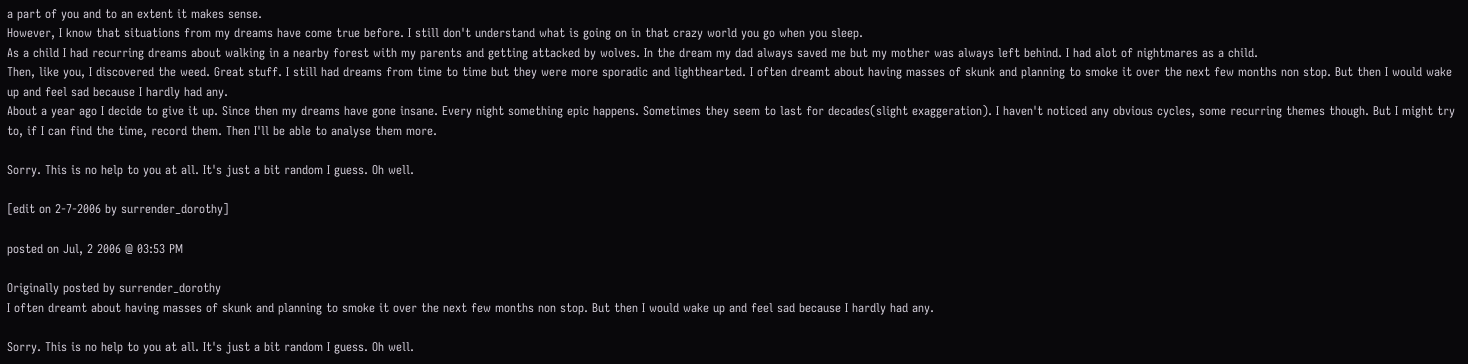a part of you and to an extent it makes sense.
However, I know that situations from my dreams have come true before. I still don't understand what is going on in that crazy world you go when you sleep.
As a child I had recurring dreams about walking in a nearby forest with my parents and getting attacked by wolves. In the dream my dad always saved me but my mother was always left behind. I had alot of nightmares as a child.
Then, like you, I discovered the weed. Great stuff. I still had dreams from time to time but they were more sporadic and lighthearted. I often dreamt about having masses of skunk and planning to smoke it over the next few months non stop. But then I would wake up and feel sad because I hardly had any.
About a year ago I decide to give it up. Since then my dreams have gone insane. Every night something epic happens. Sometimes they seem to last for decades(slight exaggeration). I haven't noticed any obvious cycles, some recurring themes though. But I might try to, if I can find the time, record them. Then I'll be able to analyse them more.

Sorry. This is no help to you at all. It's just a bit random I guess. Oh well.

[edit on 2-7-2006 by surrender_dorothy]

posted on Jul, 2 2006 @ 03:53 PM

Originally posted by surrender_dorothy
I often dreamt about having masses of skunk and planning to smoke it over the next few months non stop. But then I would wake up and feel sad because I hardly had any.

Sorry. This is no help to you at all. It's just a bit random I guess. Oh well.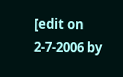[edit on 2-7-2006 by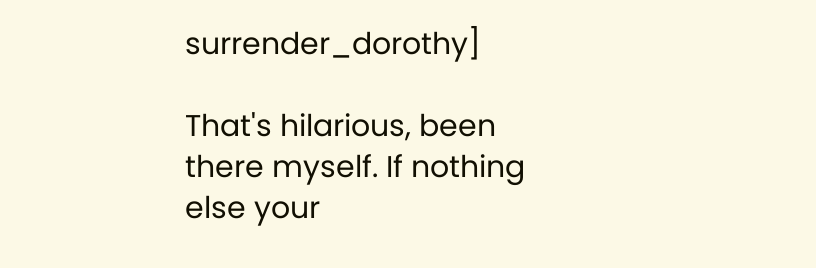surrender_dorothy]

That's hilarious, been there myself. If nothing else your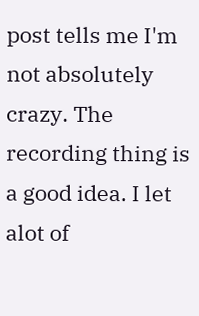post tells me I'm not absolutely crazy. The recording thing is a good idea. I let alot of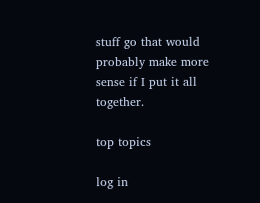stuff go that would probably make more sense if I put it all together.

top topics

log in